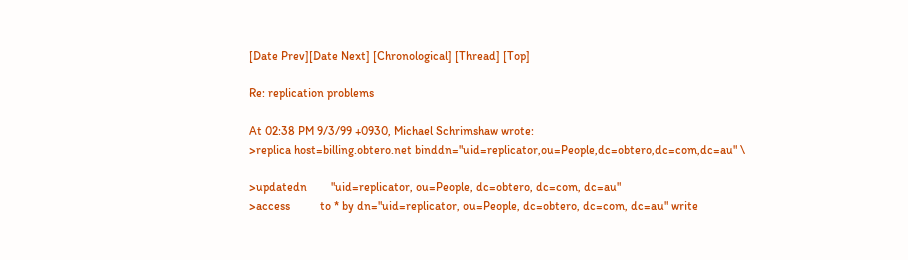[Date Prev][Date Next] [Chronological] [Thread] [Top]

Re: replication problems

At 02:38 PM 9/3/99 +0930, Michael Schrimshaw wrote:
>replica host=billing.obtero.net binddn="uid=replicator,ou=People,dc=obtero,dc=com,dc=au" \

>updatedn        "uid=replicator, ou=People, dc=obtero, dc=com, dc=au"
>access          to * by dn="uid=replicator, ou=People, dc=obtero, dc=com, dc=au" write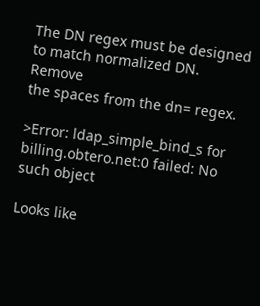The DN regex must be designed to match normalized DN.  Remove
the spaces from the dn= regex.

>Error: ldap_simple_bind_s for billing.obtero.net:0 failed: No such object

Looks like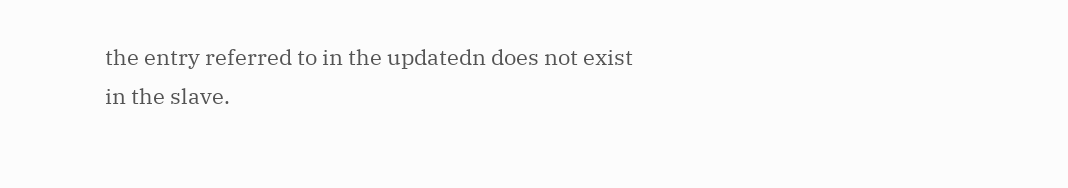the entry referred to in the updatedn does not exist
in the slave.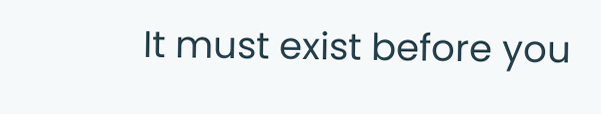It must exist before you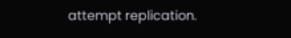attempt replication.